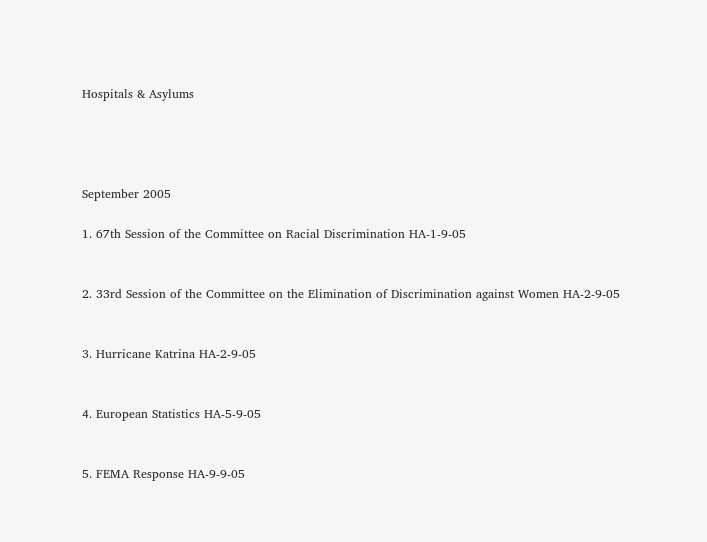Hospitals & Asylums




September 2005

1. 67th Session of the Committee on Racial Discrimination HA-1-9-05


2. 33rd Session of the Committee on the Elimination of Discrimination against Women HA-2-9-05


3. Hurricane Katrina HA-2-9-05


4. European Statistics HA-5-9-05


5. FEMA Response HA-9-9-05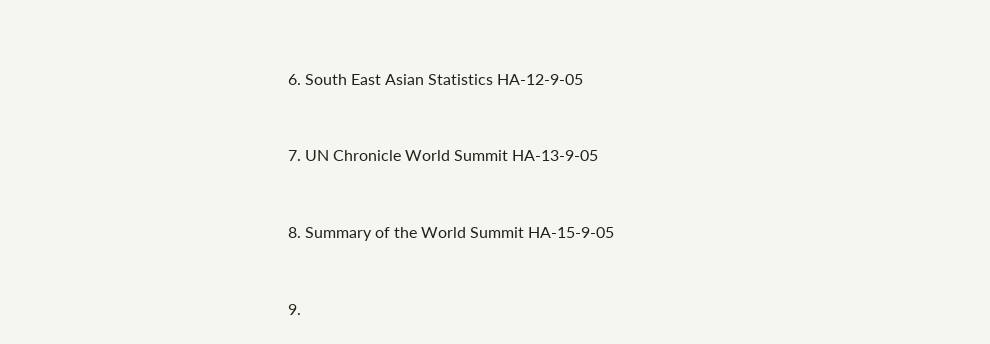6. South East Asian Statistics HA-12-9-05


7. UN Chronicle World Summit HA-13-9-05


8. Summary of the World Summit HA-15-9-05


9.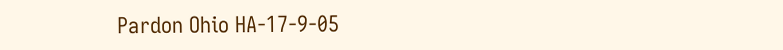Pardon Ohio HA-17-9-05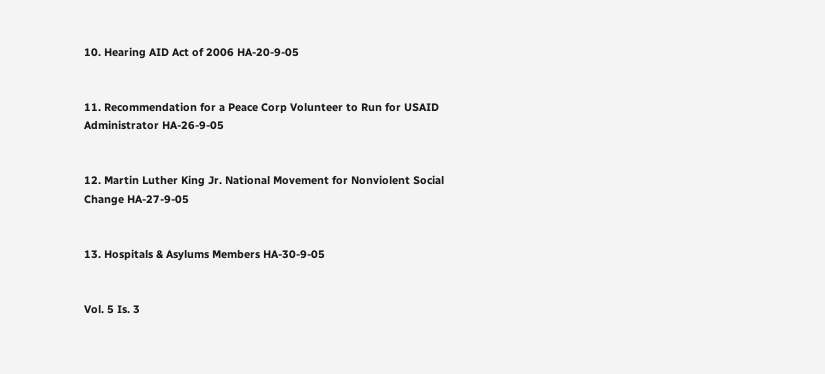10. Hearing AID Act of 2006 HA-20-9-05


11. Recommendation for a Peace Corp Volunteer to Run for USAID Administrator HA-26-9-05


12. Martin Luther King Jr. National Movement for Nonviolent Social Change HA-27-9-05


13. Hospitals & Asylums Members HA-30-9-05


Vol. 5 Is. 3